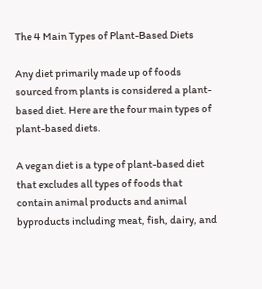The 4 Main Types of Plant-Based Diets

Any diet primarily made up of foods sourced from plants is considered a plant-based diet. Here are the four main types of plant-based diets.

A vegan diet is a type of plant-based diet that excludes all types of foods that contain animal products and animal byproducts including meat, fish, dairy, and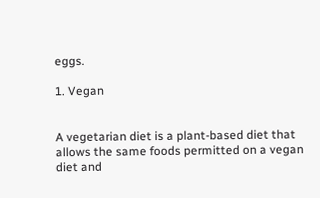eggs.

1. Vegan


A vegetarian diet is a plant-based diet that allows the same foods permitted on a vegan diet and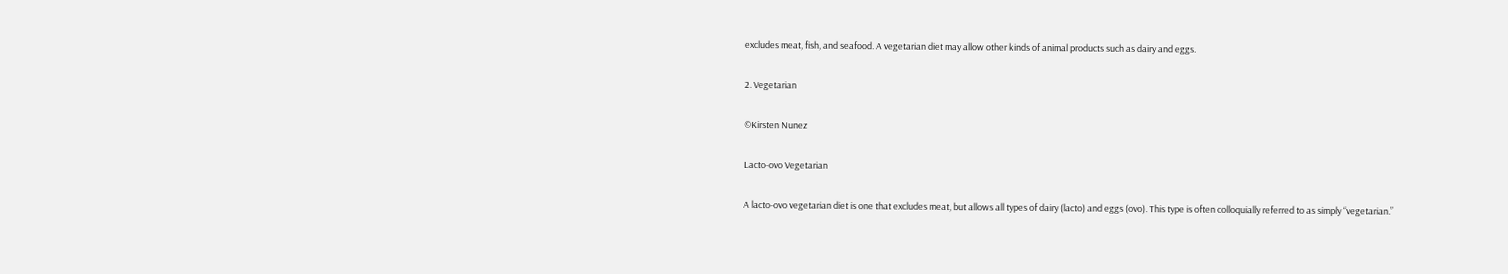excludes meat, fish, and seafood. A vegetarian diet may allow other kinds of animal products such as dairy and eggs.

2. Vegetarian

©Kirsten Nunez

Lacto-ovo Vegetarian

A lacto-ovo vegetarian diet is one that excludes meat, but allows all types of dairy (lacto) and eggs (ovo). This type is often colloquially referred to as simply “vegetarian.”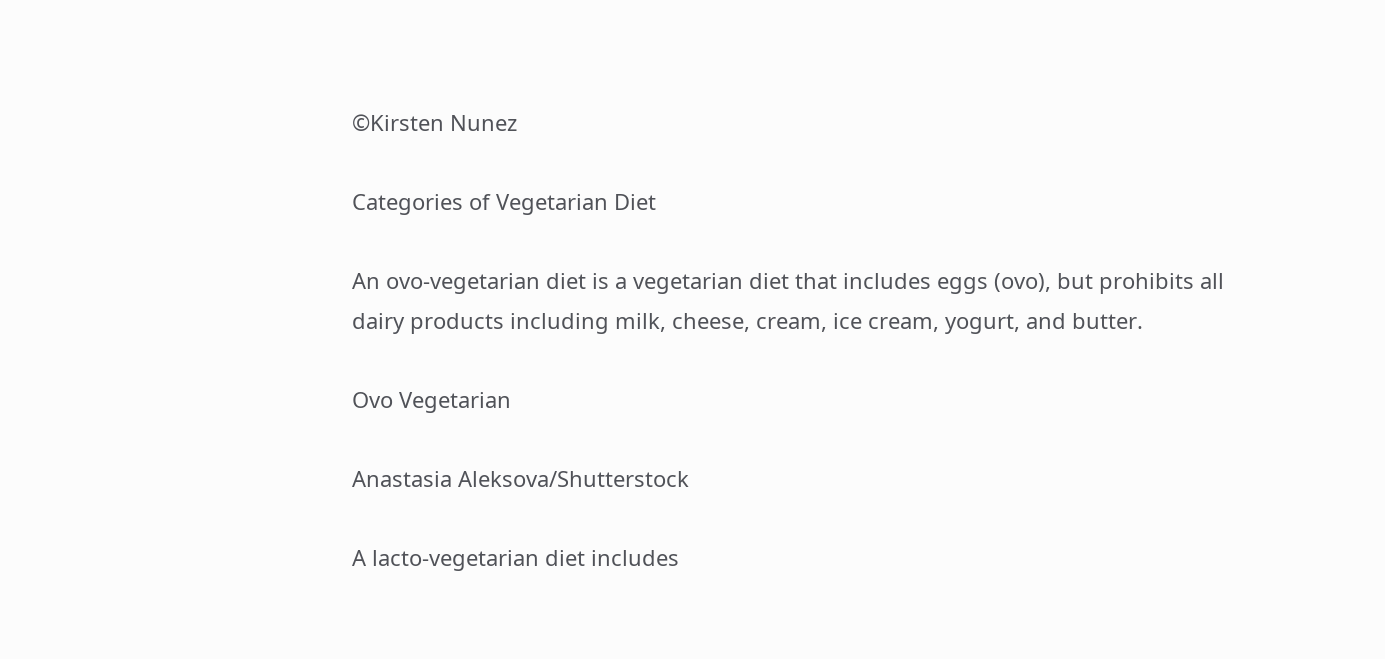©Kirsten Nunez

Categories of Vegetarian Diet

An ovo-vegetarian diet is a vegetarian diet that includes eggs (ovo), but prohibits all dairy products including milk, cheese, cream, ice cream, yogurt, and butter.

Ovo Vegetarian

Anastasia Aleksova/Shutterstock

A lacto-vegetarian diet includes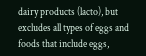dairy products (lacto), but excludes all types of eggs and foods that include eggs,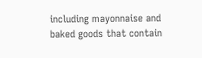including mayonnaise and baked goods that contain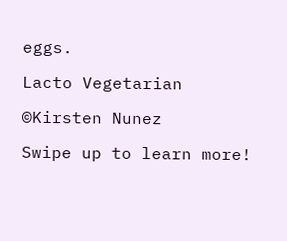eggs.

Lacto Vegetarian

©Kirsten Nunez

Swipe up to learn more!